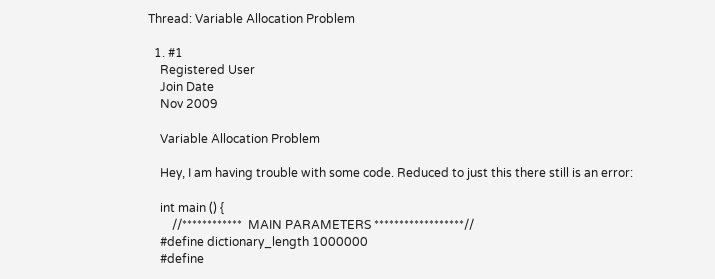Thread: Variable Allocation Problem

  1. #1
    Registered User
    Join Date
    Nov 2009

    Variable Allocation Problem

    Hey, I am having trouble with some code. Reduced to just this there still is an error:

    int main () {
        //************  MAIN PARAMETERS ******************//
    #define dictionary_length 1000000
    #define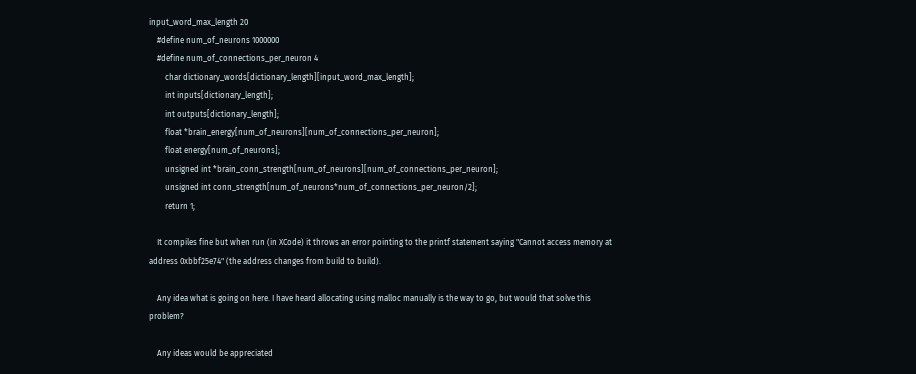input_word_max_length 20
    #define num_of_neurons 1000000
    #define num_of_connections_per_neuron 4
        char dictionary_words[dictionary_length][input_word_max_length];
        int inputs[dictionary_length];
        int outputs[dictionary_length];
        float *brain_energy[num_of_neurons][num_of_connections_per_neuron];
        float energy[num_of_neurons];
        unsigned int *brain_conn_strength[num_of_neurons][num_of_connections_per_neuron];
        unsigned int conn_strength[num_of_neurons*num_of_connections_per_neuron/2];
        return 1;

    It compiles fine but when run (in XCode) it throws an error pointing to the printf statement saying "Cannot access memory at address 0xbbf25e74" (the address changes from build to build).

    Any idea what is going on here. I have heard allocating using malloc manually is the way to go, but would that solve this problem?

    Any ideas would be appreciated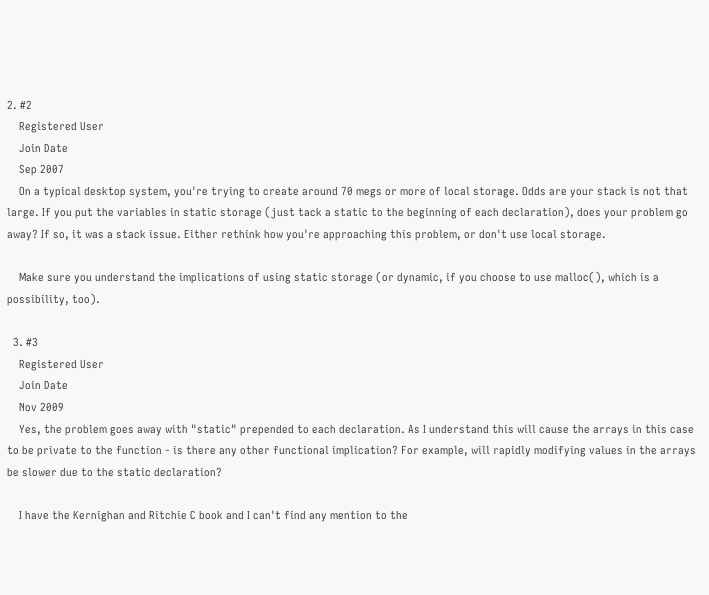2. #2
    Registered User
    Join Date
    Sep 2007
    On a typical desktop system, you're trying to create around 70 megs or more of local storage. Odds are your stack is not that large. If you put the variables in static storage (just tack a static to the beginning of each declaration), does your problem go away? If so, it was a stack issue. Either rethink how you're approaching this problem, or don't use local storage.

    Make sure you understand the implications of using static storage (or dynamic, if you choose to use malloc(), which is a possibility, too).

  3. #3
    Registered User
    Join Date
    Nov 2009
    Yes, the problem goes away with "static" prepended to each declaration. As I understand this will cause the arrays in this case to be private to the function - is there any other functional implication? For example, will rapidly modifying values in the arrays be slower due to the static declaration?

    I have the Kernighan and Ritchie C book and I can't find any mention to the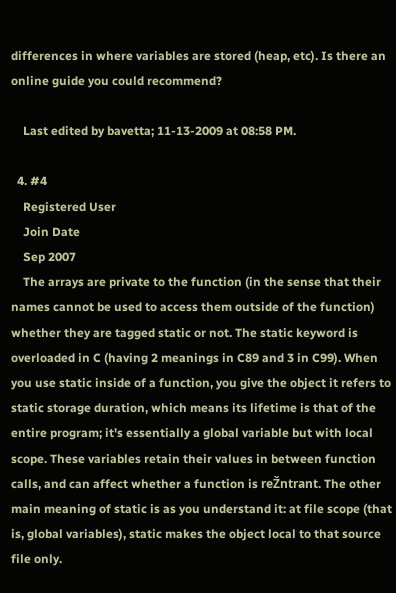differences in where variables are stored (heap, etc). Is there an online guide you could recommend?

    Last edited by bavetta; 11-13-2009 at 08:58 PM.

  4. #4
    Registered User
    Join Date
    Sep 2007
    The arrays are private to the function (in the sense that their names cannot be used to access them outside of the function) whether they are tagged static or not. The static keyword is overloaded in C (having 2 meanings in C89 and 3 in C99). When you use static inside of a function, you give the object it refers to static storage duration, which means its lifetime is that of the entire program; it's essentially a global variable but with local scope. These variables retain their values in between function calls, and can affect whether a function is reŽntrant. The other main meaning of static is as you understand it: at file scope (that is, global variables), static makes the object local to that source file only.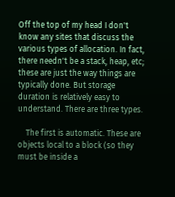Off the top of my head I don't know any sites that discuss the various types of allocation. In fact, there needn't be a stack, heap, etc; these are just the way things are typically done. But storage duration is relatively easy to understand. There are three types.

    The first is automatic. These are objects local to a block (so they must be inside a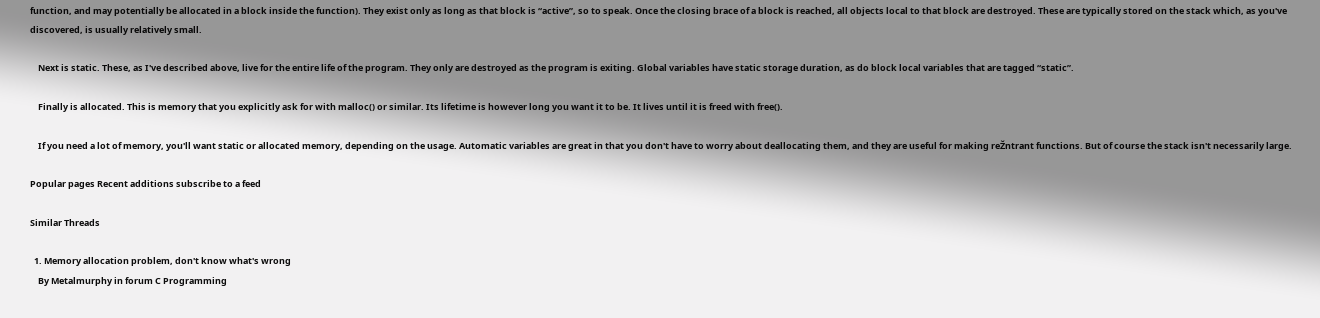function, and may potentially be allocated in a block inside the function). They exist only as long as that block is “active”, so to speak. Once the closing brace of a block is reached, all objects local to that block are destroyed. These are typically stored on the stack which, as you've discovered, is usually relatively small.

    Next is static. These, as I've described above, live for the entire life of the program. They only are destroyed as the program is exiting. Global variables have static storage duration, as do block local variables that are tagged “static”.

    Finally is allocated. This is memory that you explicitly ask for with malloc() or similar. Its lifetime is however long you want it to be. It lives until it is freed with free().

    If you need a lot of memory, you'll want static or allocated memory, depending on the usage. Automatic variables are great in that you don't have to worry about deallocating them, and they are useful for making reŽntrant functions. But of course the stack isn't necessarily large.

Popular pages Recent additions subscribe to a feed

Similar Threads

  1. Memory allocation problem, don't know what's wrong
    By Metalmurphy in forum C Programming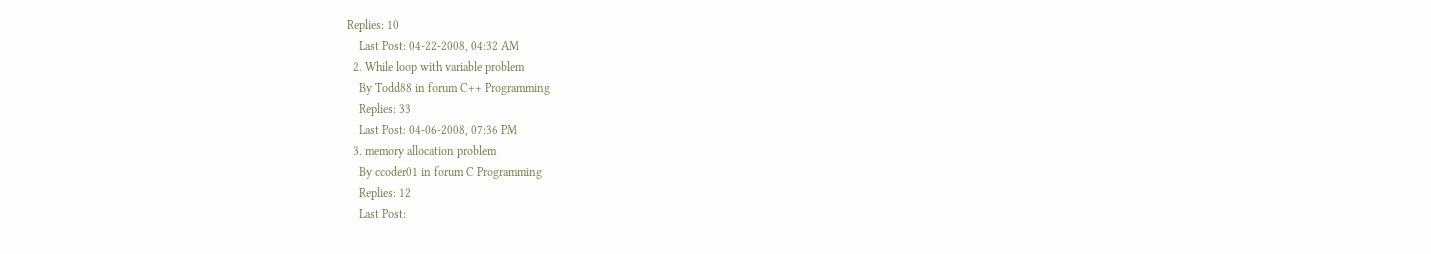Replies: 10
    Last Post: 04-22-2008, 04:32 AM
  2. While loop with variable problem
    By Todd88 in forum C++ Programming
    Replies: 33
    Last Post: 04-06-2008, 07:36 PM
  3. memory allocation problem
    By ccoder01 in forum C Programming
    Replies: 12
    Last Post: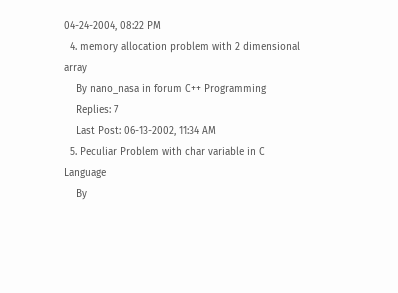04-24-2004, 08:22 PM
  4. memory allocation problem with 2 dimensional array
    By nano_nasa in forum C++ Programming
    Replies: 7
    Last Post: 06-13-2002, 11:34 AM
  5. Peculiar Problem with char variable in C Language
    By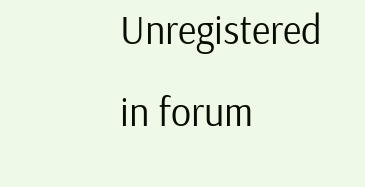Unregistered in forum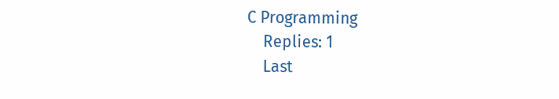C Programming
    Replies: 1
    Last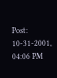Post: 10-31-2001, 04:06 PM